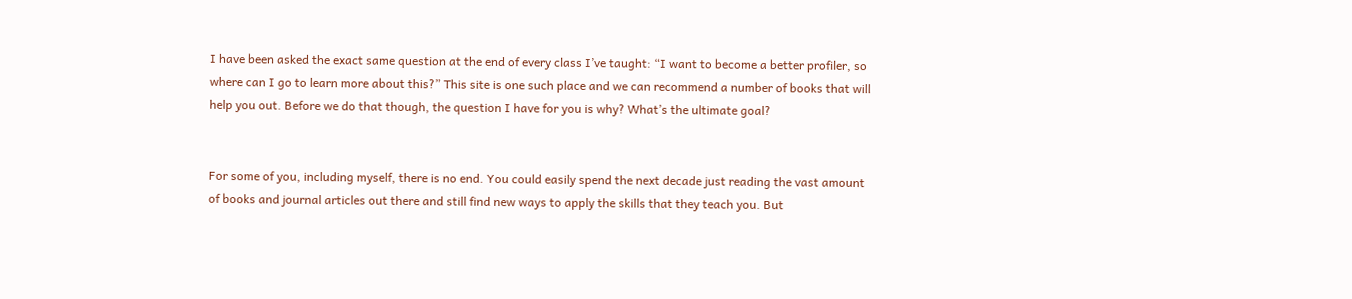I have been asked the exact same question at the end of every class I’ve taught: “I want to become a better profiler, so where can I go to learn more about this?” This site is one such place and we can recommend a number of books that will help you out. Before we do that though, the question I have for you is why? What’s the ultimate goal?


For some of you, including myself, there is no end. You could easily spend the next decade just reading the vast amount of books and journal articles out there and still find new ways to apply the skills that they teach you. But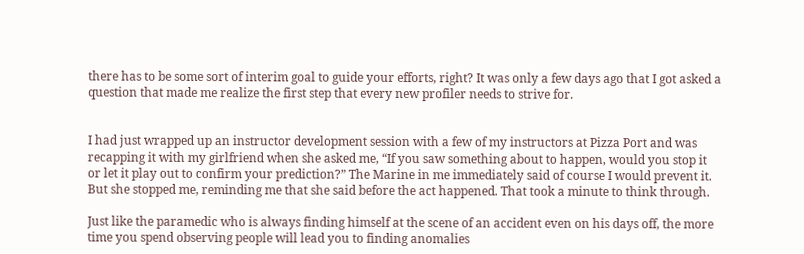there has to be some sort of interim goal to guide your efforts, right? It was only a few days ago that I got asked a question that made me realize the first step that every new profiler needs to strive for.


I had just wrapped up an instructor development session with a few of my instructors at Pizza Port and was recapping it with my girlfriend when she asked me, “If you saw something about to happen, would you stop it or let it play out to confirm your prediction?” The Marine in me immediately said of course I would prevent it. But she stopped me, reminding me that she said before the act happened. That took a minute to think through.

Just like the paramedic who is always finding himself at the scene of an accident even on his days off, the more time you spend observing people will lead you to finding anomalies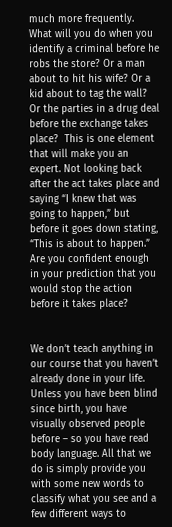much more frequently. What will you do when you identify a criminal before he robs the store? Or a man about to hit his wife? Or a kid about to tag the wall?  Or the parties in a drug deal before the exchange takes place?  This is one element that will make you an expert. Not looking back after the act takes place and saying “I knew that was going to happen,” but before it goes down stating, “This is about to happen.” Are you confident enough in your prediction that you would stop the action before it takes place?


We don’t teach anything in our course that you haven’t already done in your life. Unless you have been blind since birth, you have visually observed people before – so you have read body language. All that we do is simply provide you with some new words to classify what you see and a few different ways to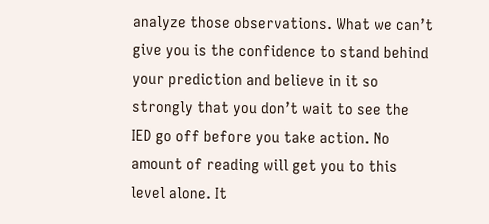analyze those observations. What we can’t give you is the confidence to stand behind your prediction and believe in it so strongly that you don’t wait to see the IED go off before you take action. No amount of reading will get you to this level alone. It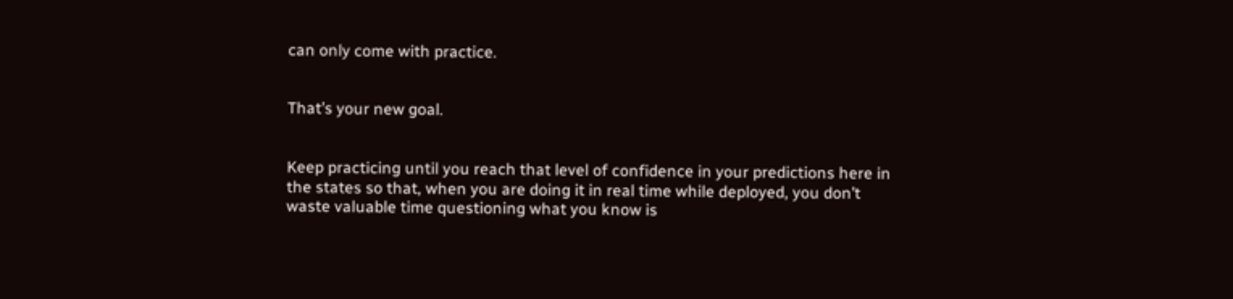can only come with practice.


That’s your new goal.


Keep practicing until you reach that level of confidence in your predictions here in the states so that, when you are doing it in real time while deployed, you don’t waste valuable time questioning what you know is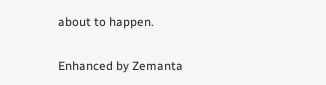about to happen.

Enhanced by Zemanta